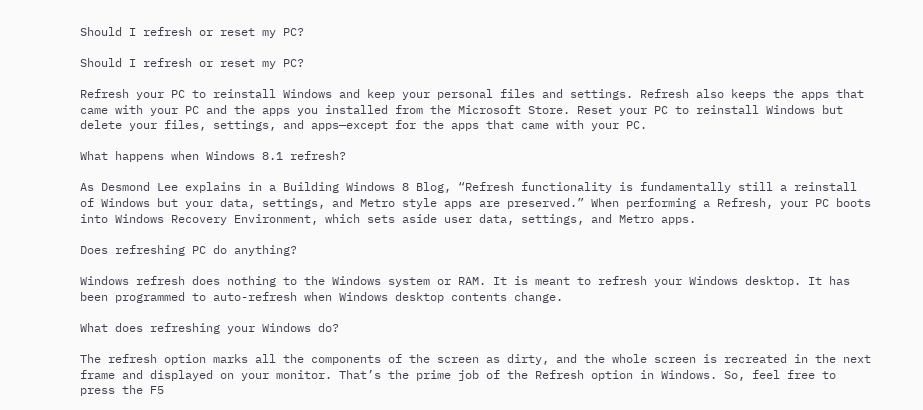Should I refresh or reset my PC?

Should I refresh or reset my PC?

Refresh your PC to reinstall Windows and keep your personal files and settings. Refresh also keeps the apps that came with your PC and the apps you installed from the Microsoft Store. Reset your PC to reinstall Windows but delete your files, settings, and apps—except for the apps that came with your PC.

What happens when Windows 8.1 refresh?

As Desmond Lee explains in a Building Windows 8 Blog, “Refresh functionality is fundamentally still a reinstall of Windows but your data, settings, and Metro style apps are preserved.” When performing a Refresh, your PC boots into Windows Recovery Environment, which sets aside user data, settings, and Metro apps.

Does refreshing PC do anything?

Windows refresh does nothing to the Windows system or RAM. It is meant to refresh your Windows desktop. It has been programmed to auto-refresh when Windows desktop contents change.

What does refreshing your Windows do?

The refresh option marks all the components of the screen as dirty, and the whole screen is recreated in the next frame and displayed on your monitor. That’s the prime job of the Refresh option in Windows. So, feel free to press the F5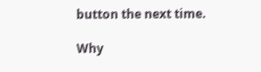button the next time.

Why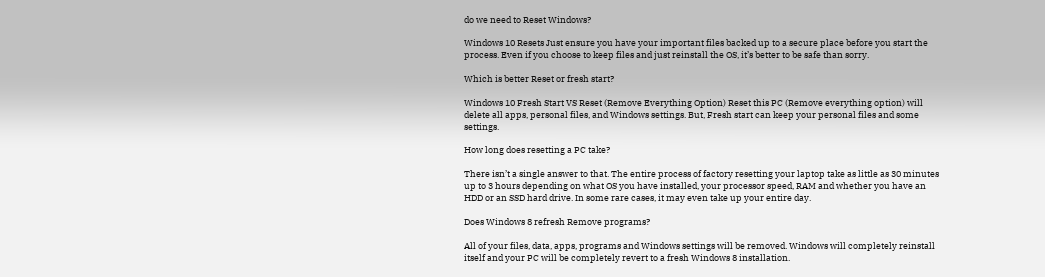do we need to Reset Windows?

Windows 10 Resets Just ensure you have your important files backed up to a secure place before you start the process. Even if you choose to keep files and just reinstall the OS, it’s better to be safe than sorry.

Which is better Reset or fresh start?

Windows 10 Fresh Start VS Reset (Remove Everything Option) Reset this PC (Remove everything option) will delete all apps, personal files, and Windows settings. But, Fresh start can keep your personal files and some settings.

How long does resetting a PC take?

There isn’t a single answer to that. The entire process of factory resetting your laptop take as little as 30 minutes up to 3 hours depending on what OS you have installed, your processor speed, RAM and whether you have an HDD or an SSD hard drive. In some rare cases, it may even take up your entire day.

Does Windows 8 refresh Remove programs?

All of your files, data, apps, programs and Windows settings will be removed. Windows will completely reinstall itself and your PC will be completely revert to a fresh Windows 8 installation.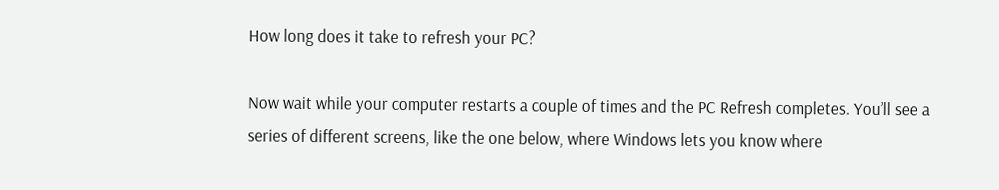How long does it take to refresh your PC?

Now wait while your computer restarts a couple of times and the PC Refresh completes. You’ll see a series of different screens, like the one below, where Windows lets you know where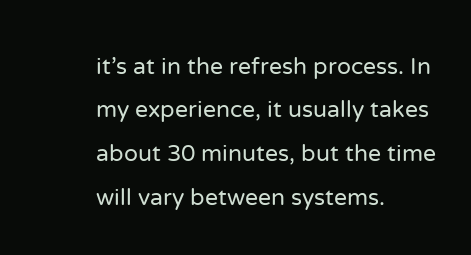it’s at in the refresh process. In my experience, it usually takes about 30 minutes, but the time will vary between systems.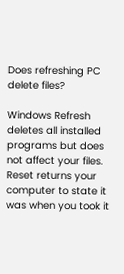Does refreshing PC delete files?

Windows Refresh deletes all installed programs but does not affect your files. Reset returns your computer to state it was when you took it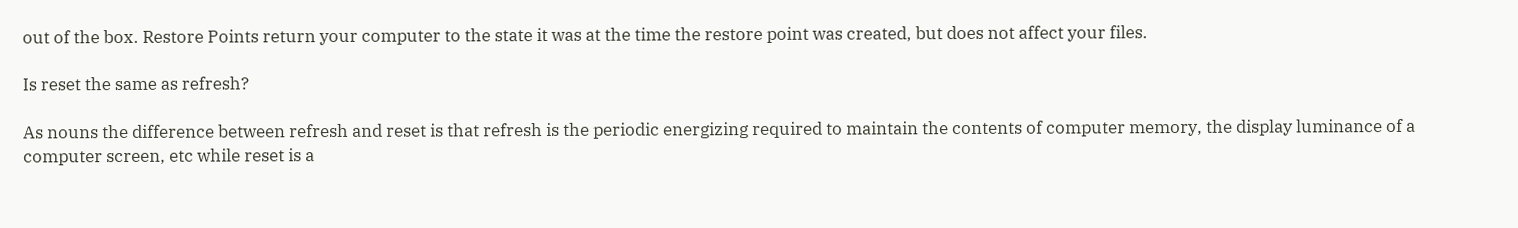out of the box. Restore Points return your computer to the state it was at the time the restore point was created, but does not affect your files.

Is reset the same as refresh?

As nouns the difference between refresh and reset is that refresh is the periodic energizing required to maintain the contents of computer memory, the display luminance of a computer screen, etc while reset is a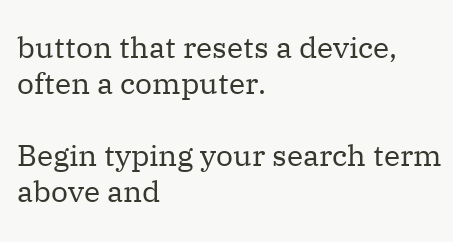button that resets a device, often a computer.

Begin typing your search term above and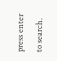press enter to search.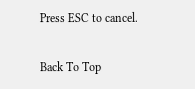Press ESC to cancel.

Back To Top